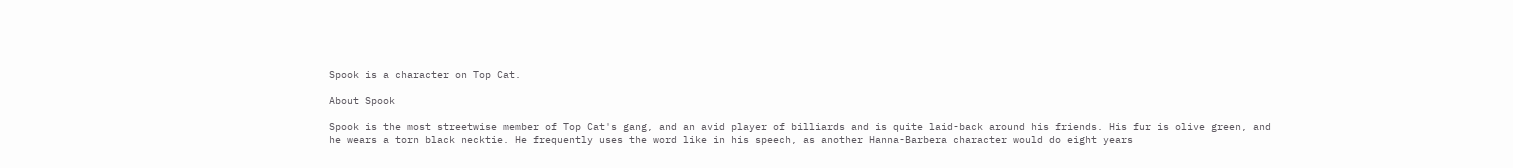Spook is a character on Top Cat.

About Spook

Spook is the most streetwise member of Top Cat's gang, and an avid player of billiards and is quite laid-back around his friends. His fur is olive green, and he wears a torn black necktie. He frequently uses the word like in his speech, as another Hanna-Barbera character would do eight years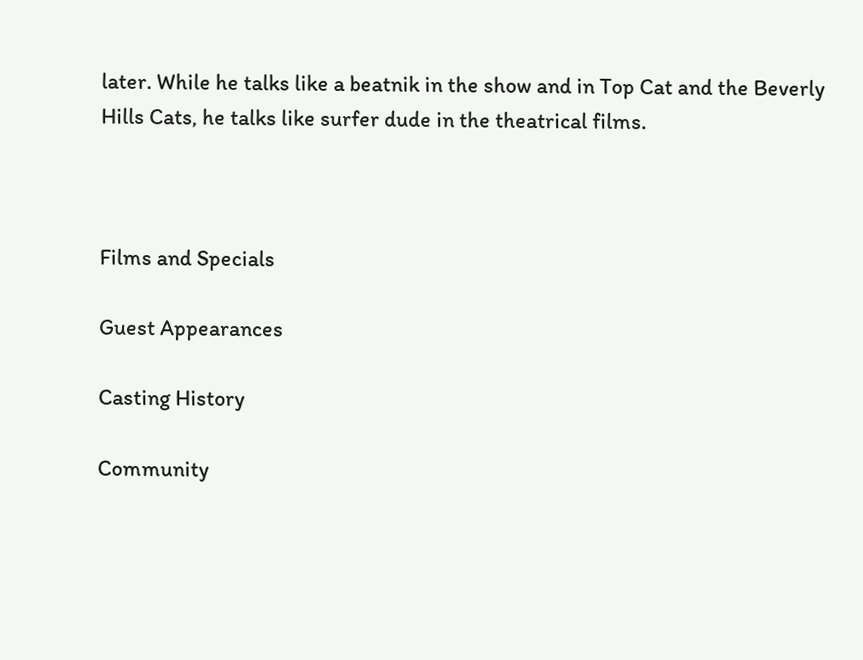later. While he talks like a beatnik in the show and in Top Cat and the Beverly Hills Cats, he talks like surfer dude in the theatrical films.



Films and Specials

Guest Appearances

Casting History

Community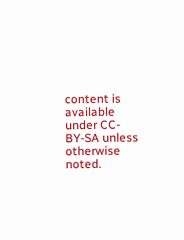content is available under CC-BY-SA unless otherwise noted.